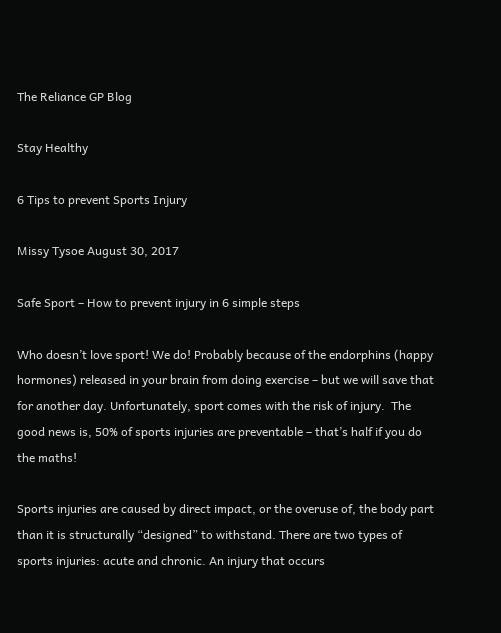The Reliance GP Blog

Stay Healthy

6 Tips to prevent Sports Injury

Missy Tysoe August 30, 2017

Safe Sport – How to prevent injury in 6 simple steps

Who doesn’t love sport! We do! Probably because of the endorphins (happy hormones) released in your brain from doing exercise – but we will save that for another day. Unfortunately, sport comes with the risk of injury.  The good news is, 50% of sports injuries are preventable – that’s half if you do the maths!

Sports injuries are caused by direct impact, or the overuse of, the body part than it is structurally “designed” to withstand. There are two types of sports injuries: acute and chronic. An injury that occurs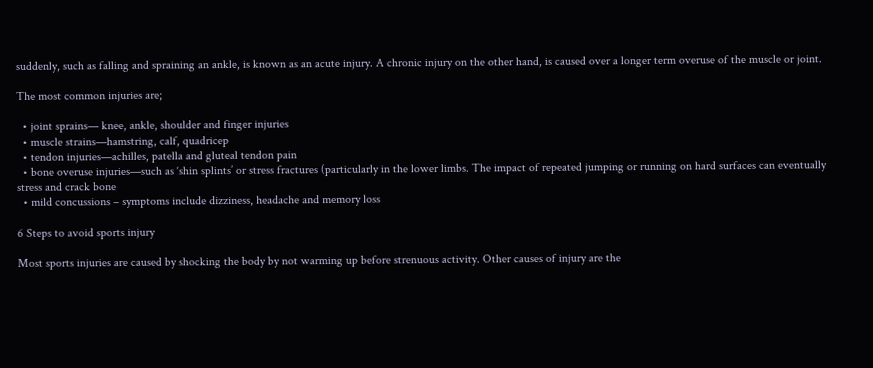suddenly, such as falling and spraining an ankle, is known as an acute injury. A chronic injury on the other hand, is caused over a longer term overuse of the muscle or joint.

The most common injuries are;

  • joint sprains— knee, ankle, shoulder and finger injuries
  • muscle strains—hamstring, calf, quadricep
  • tendon injuries—achilles, patella and gluteal tendon pain
  • bone overuse injuries—such as ‘shin splints’ or stress fractures (particularly in the lower limbs. The impact of repeated jumping or running on hard surfaces can eventually stress and crack bone
  • mild concussions – symptoms include dizziness, headache and memory loss

6 Steps to avoid sports injury

Most sports injuries are caused by shocking the body by not warming up before strenuous activity. Other causes of injury are the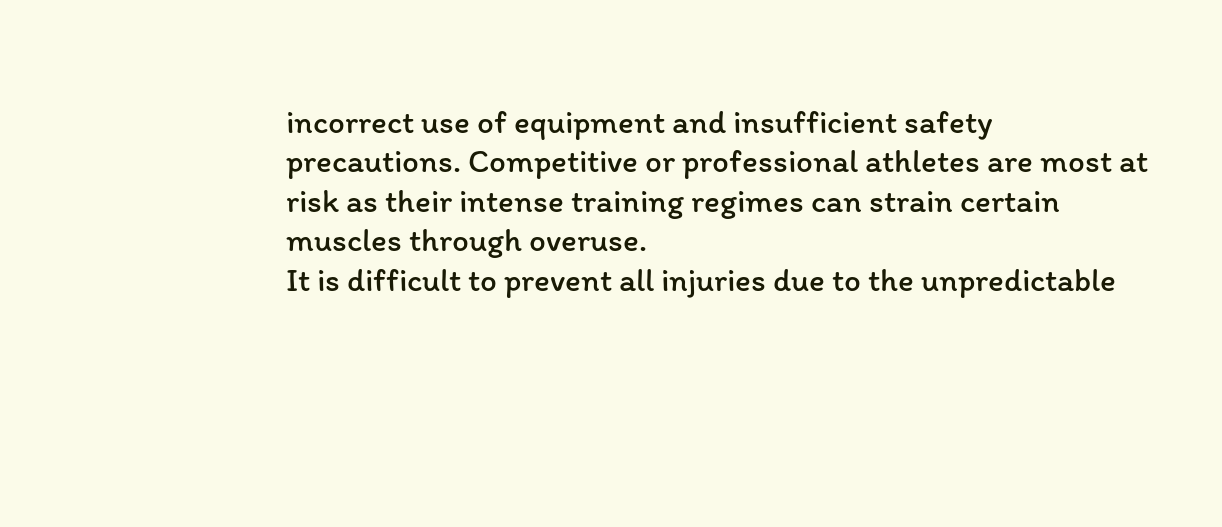incorrect use of equipment and insufficient safety precautions. Competitive or professional athletes are most at risk as their intense training regimes can strain certain muscles through overuse.
It is difficult to prevent all injuries due to the unpredictable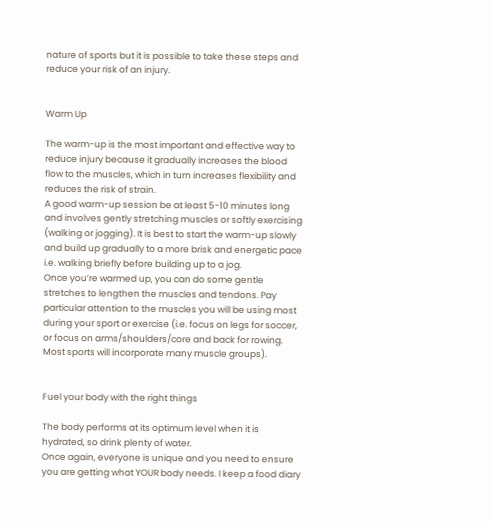nature of sports but it is possible to take these steps and reduce your risk of an injury.


Warm Up

The warm-up is the most important and effective way to reduce injury because it gradually increases the blood flow to the muscles, which in turn increases flexibility and reduces the risk of strain.
A good warm-up session be at least 5-10 minutes long and involves gently stretching muscles or softly exercising (walking or jogging). It is best to start the warm-up slowly and build up gradually to a more brisk and energetic pace i.e. walking briefly before building up to a jog.
Once you’re warmed up, you can do some gentle stretches to lengthen the muscles and tendons. Pay particular attention to the muscles you will be using most during your sport or exercise (i.e. focus on legs for soccer, or focus on arms/shoulders/core and back for rowing. Most sports will incorporate many muscle groups).


Fuel your body with the right things

The body performs at its optimum level when it is hydrated, so drink plenty of water.
Once again, everyone is unique and you need to ensure you are getting what YOUR body needs. I keep a food diary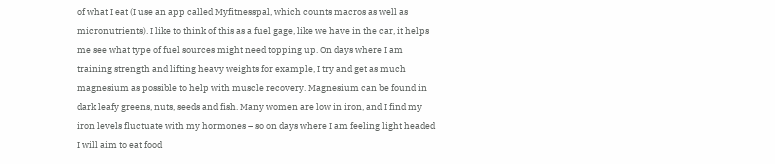of what I eat (I use an app called Myfitnesspal, which counts macros as well as micronutrients). I like to think of this as a fuel gage, like we have in the car, it helps me see what type of fuel sources might need topping up. On days where I am training strength and lifting heavy weights for example, I try and get as much magnesium as possible to help with muscle recovery. Magnesium can be found in dark leafy greens, nuts, seeds and fish. Many women are low in iron, and I find my iron levels fluctuate with my hormones – so on days where I am feeling light headed I will aim to eat food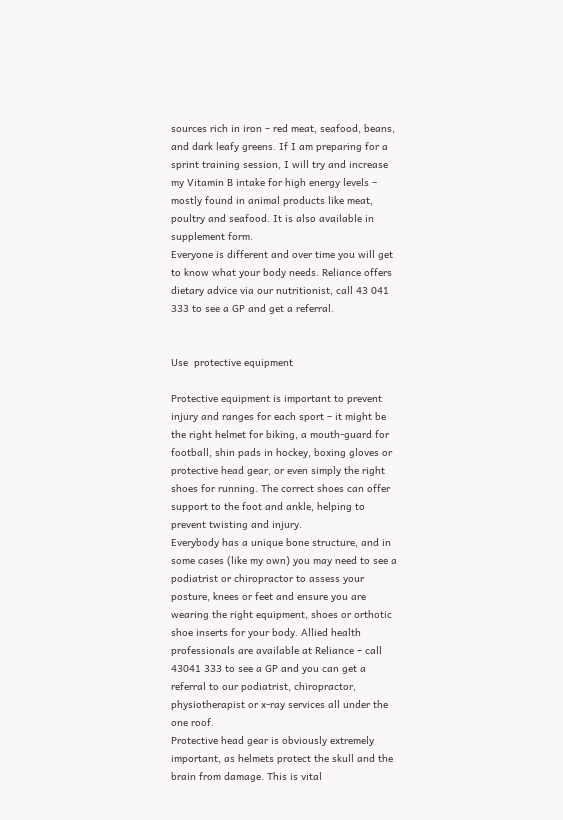sources rich in iron – red meat, seafood, beans, and dark leafy greens. If I am preparing for a sprint training session, I will try and increase my Vitamin B intake for high energy levels – mostly found in animal products like meat, poultry and seafood. It is also available in supplement form.
Everyone is different and over time you will get to know what your body needs. Reliance offers dietary advice via our nutritionist, call 43 041 333 to see a GP and get a referral.


Use  protective equipment

Protective equipment is important to prevent injury and ranges for each sport – it might be the right helmet for biking, a mouth-guard for football, shin pads in hockey, boxing gloves or protective head gear, or even simply the right shoes for running. The correct shoes can offer support to the foot and ankle, helping to prevent twisting and injury.
Everybody has a unique bone structure, and in some cases (like my own) you may need to see a podiatrist or chiropractor to assess your posture, knees or feet and ensure you are wearing the right equipment, shoes or orthotic shoe inserts for your body. Allied health professionals are available at Reliance – call 43041 333 to see a GP and you can get a referral to our podiatrist, chiropractor, physiotherapist or x-ray services all under the one roof.
Protective head gear is obviously extremely important, as helmets protect the skull and the brain from damage. This is vital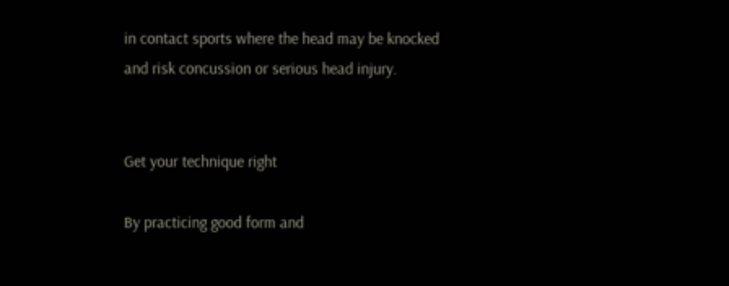in contact sports where the head may be knocked and risk concussion or serious head injury.


Get your technique right

By practicing good form and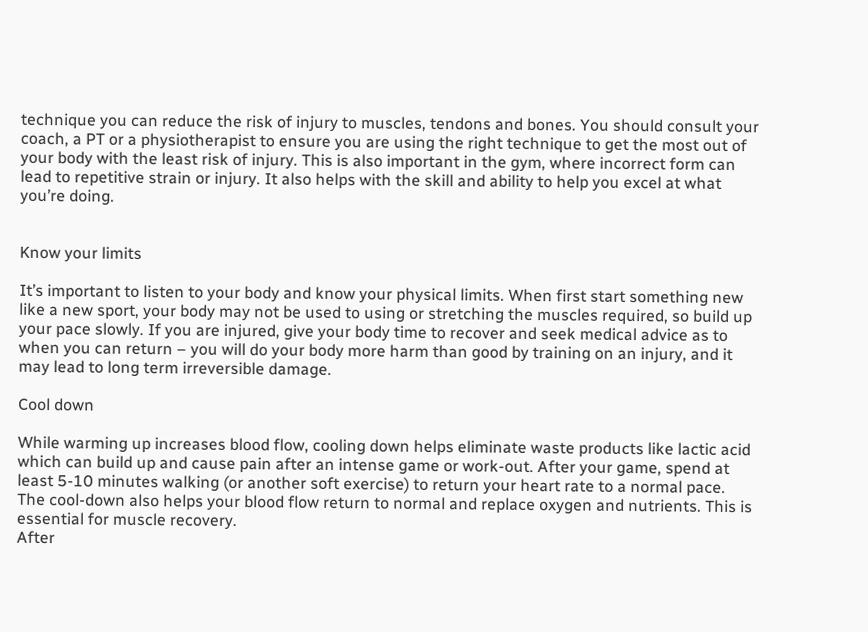technique you can reduce the risk of injury to muscles, tendons and bones. You should consult your coach, a PT or a physiotherapist to ensure you are using the right technique to get the most out of your body with the least risk of injury. This is also important in the gym, where incorrect form can lead to repetitive strain or injury. It also helps with the skill and ability to help you excel at what you’re doing.


Know your limits

It’s important to listen to your body and know your physical limits. When first start something new like a new sport, your body may not be used to using or stretching the muscles required, so build up your pace slowly. If you are injured, give your body time to recover and seek medical advice as to when you can return – you will do your body more harm than good by training on an injury, and it may lead to long term irreversible damage.

Cool down

While warming up increases blood flow, cooling down helps eliminate waste products like lactic acid which can build up and cause pain after an intense game or work-out. After your game, spend at least 5-10 minutes walking (or another soft exercise) to return your heart rate to a normal pace. The cool-down also helps your blood flow return to normal and replace oxygen and nutrients. This is essential for muscle recovery.
After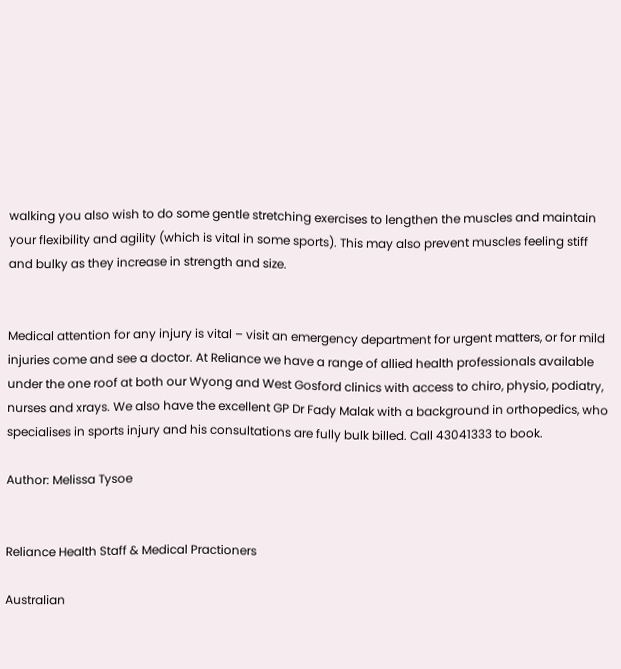walking you also wish to do some gentle stretching exercises to lengthen the muscles and maintain your flexibility and agility (which is vital in some sports). This may also prevent muscles feeling stiff and bulky as they increase in strength and size.


Medical attention for any injury is vital – visit an emergency department for urgent matters, or for mild injuries come and see a doctor. At Reliance we have a range of allied health professionals available under the one roof at both our Wyong and West Gosford clinics with access to chiro, physio, podiatry, nurses and xrays. We also have the excellent GP Dr Fady Malak with a background in orthopedics, who specialises in sports injury and his consultations are fully bulk billed. Call 43041333 to book.

Author: Melissa Tysoe


Reliance Health Staff & Medical Practioners

Australian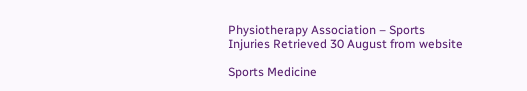Physiotherapy Association – Sports Injuries Retrieved 30 August from website

Sports Medicine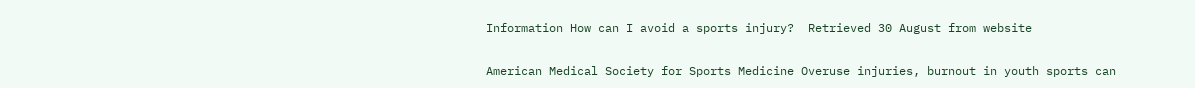Information How can I avoid a sports injury?  Retrieved 30 August from website

American Medical Society for Sports Medicine Overuse injuries, burnout in youth sports can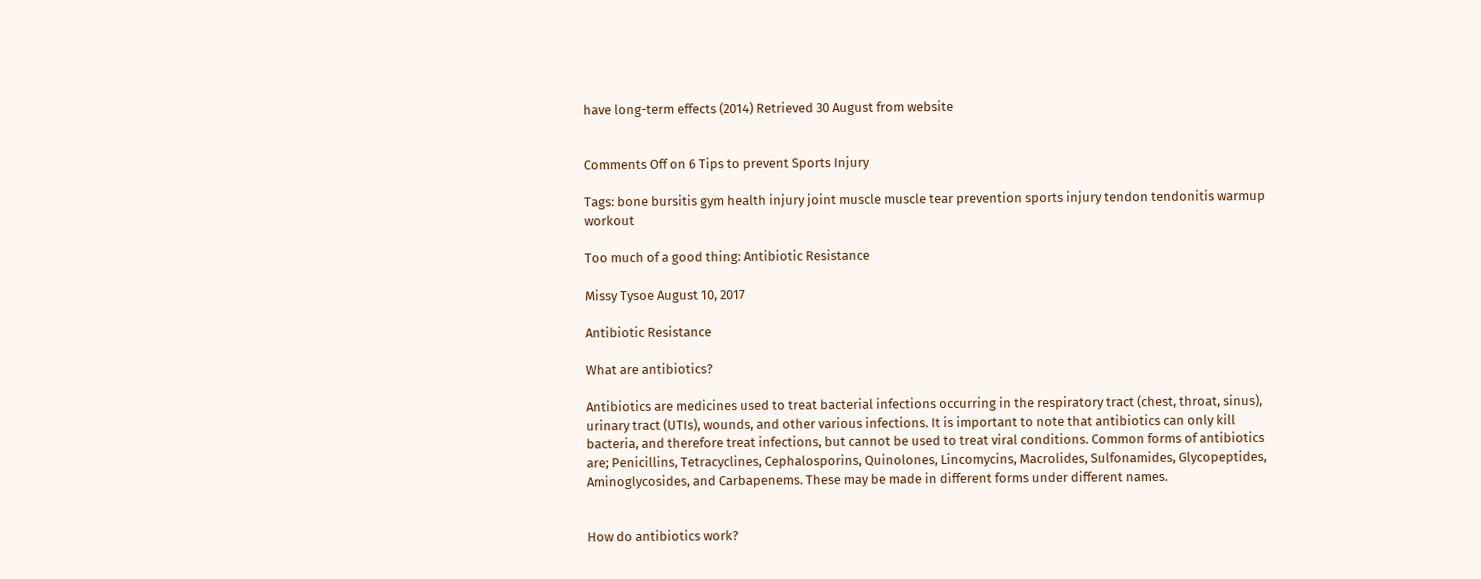have long-term effects (2014) Retrieved 30 August from website


Comments Off on 6 Tips to prevent Sports Injury

Tags: bone bursitis gym health injury joint muscle muscle tear prevention sports injury tendon tendonitis warmup workout

Too much of a good thing: Antibiotic Resistance

Missy Tysoe August 10, 2017

Antibiotic Resistance

What are antibiotics?

Antibiotics are medicines used to treat bacterial infections occurring in the respiratory tract (chest, throat, sinus), urinary tract (UTIs), wounds, and other various infections. It is important to note that antibiotics can only kill bacteria, and therefore treat infections, but cannot be used to treat viral conditions. Common forms of antibiotics are; Penicillins, Tetracyclines, Cephalosporins, Quinolones, Lincomycins, Macrolides, Sulfonamides, Glycopeptides, Aminoglycosides, and Carbapenems. These may be made in different forms under different names.


How do antibiotics work?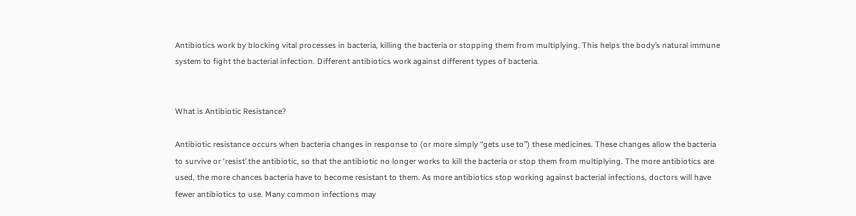Antibiotics work by blocking vital processes in bacteria, killing the bacteria or stopping them from multiplying. This helps the body’s natural immune system to fight the bacterial infection. Different antibiotics work against different types of bacteria.


What is Antibiotic Resistance?

Antibiotic resistance occurs when bacteria changes in response to (or more simply “gets use to”) these medicines. These changes allow the bacteria to survive or ‘resist’ the antibiotic, so that the antibiotic no longer works to kill the bacteria or stop them from multiplying. The more antibiotics are used, the more chances bacteria have to become resistant to them. As more antibiotics stop working against bacterial infections, doctors will have fewer antibiotics to use. Many common infections may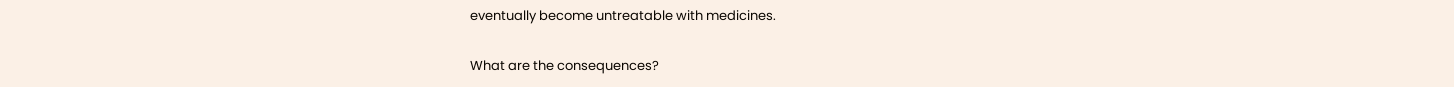eventually become untreatable with medicines.

What are the consequences?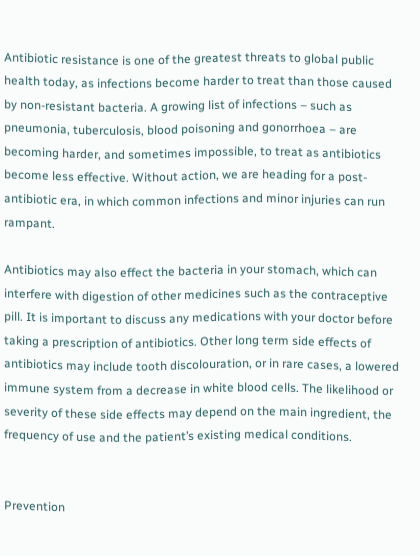Antibiotic resistance is one of the greatest threats to global public health today, as infections become harder to treat than those caused by non-resistant bacteria. A growing list of infections – such as pneumonia, tuberculosis, blood poisoning and gonorrhoea – are becoming harder, and sometimes impossible, to treat as antibiotics become less effective. Without action, we are heading for a post-antibiotic era, in which common infections and minor injuries can run rampant.

Antibiotics may also effect the bacteria in your stomach, which can interfere with digestion of other medicines such as the contraceptive pill. It is important to discuss any medications with your doctor before taking a prescription of antibiotics. Other long term side effects of antibiotics may include tooth discolouration, or in rare cases, a lowered immune system from a decrease in white blood cells. The likelihood or severity of these side effects may depend on the main ingredient, the frequency of use and the patient’s existing medical conditions.


Prevention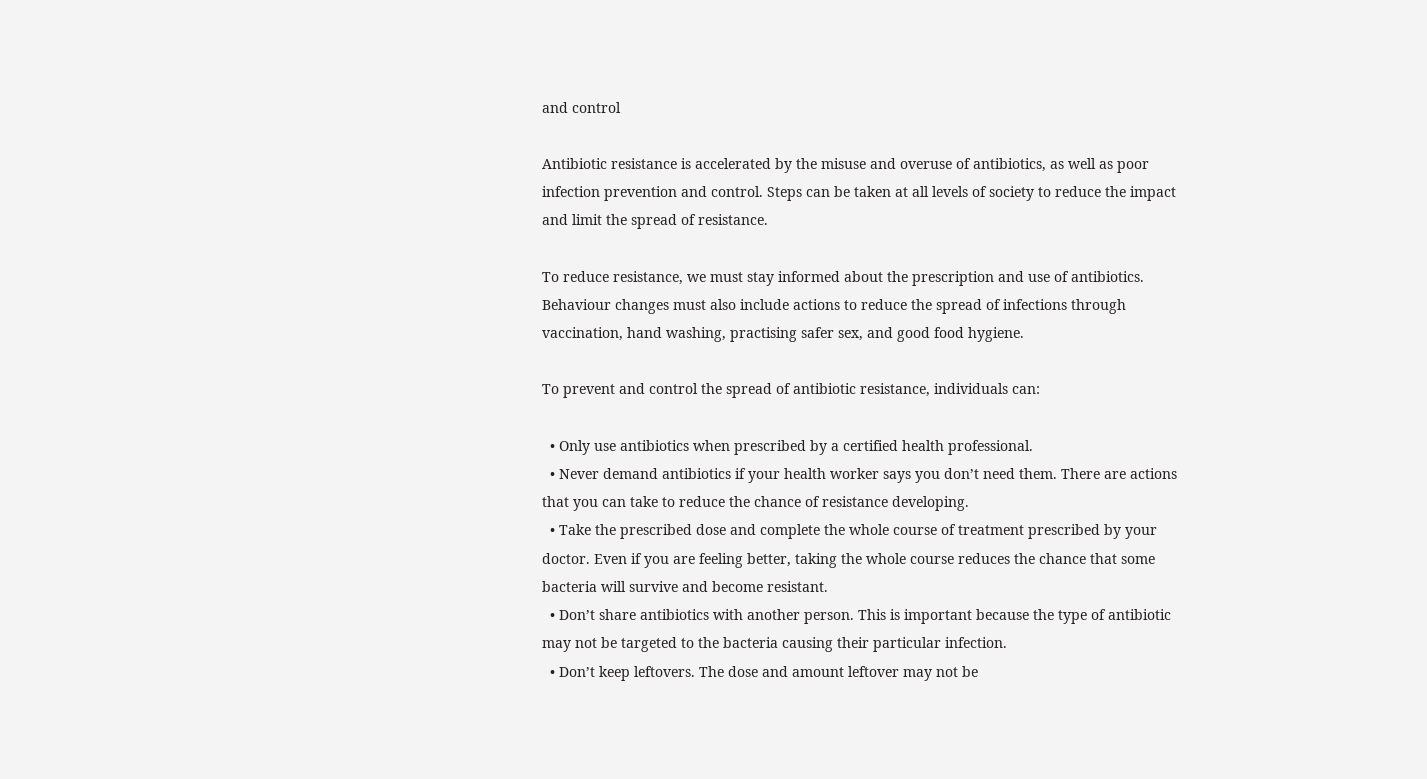and control

Antibiotic resistance is accelerated by the misuse and overuse of antibiotics, as well as poor infection prevention and control. Steps can be taken at all levels of society to reduce the impact and limit the spread of resistance.

To reduce resistance, we must stay informed about the prescription and use of antibiotics. Behaviour changes must also include actions to reduce the spread of infections through vaccination, hand washing, practising safer sex, and good food hygiene.

To prevent and control the spread of antibiotic resistance, individuals can:

  • Only use antibiotics when prescribed by a certified health professional.
  • Never demand antibiotics if your health worker says you don’t need them. There are actions that you can take to reduce the chance of resistance developing.
  • Take the prescribed dose and complete the whole course of treatment prescribed by your doctor. Even if you are feeling better, taking the whole course reduces the chance that some bacteria will survive and become resistant.
  • Don’t share antibiotics with another person. This is important because the type of antibiotic may not be targeted to the bacteria causing their particular infection.
  • Don’t keep leftovers. The dose and amount leftover may not be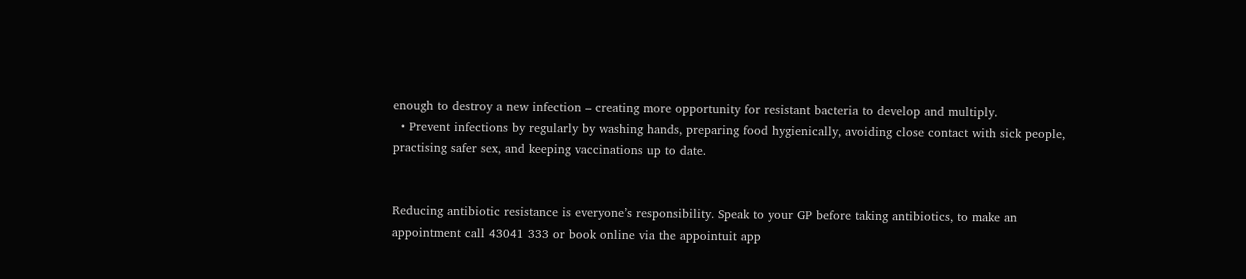enough to destroy a new infection – creating more opportunity for resistant bacteria to develop and multiply.
  • Prevent infections by regularly by washing hands, preparing food hygienically, avoiding close contact with sick people, practising safer sex, and keeping vaccinations up to date.


Reducing antibiotic resistance is everyone’s responsibility. Speak to your GP before taking antibiotics, to make an appointment call 43041 333 or book online via the appointuit app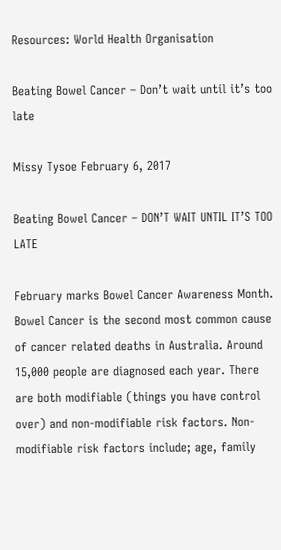Resources: World Health Organisation

Beating Bowel Cancer – Don’t wait until it’s too late

Missy Tysoe February 6, 2017

Beating Bowel Cancer – DON’T WAIT UNTIL IT’S TOO LATE

February marks Bowel Cancer Awareness Month. Bowel Cancer is the second most common cause of cancer related deaths in Australia. Around 15,000 people are diagnosed each year. There are both modifiable (things you have control over) and non-modifiable risk factors. Non-modifiable risk factors include; age, family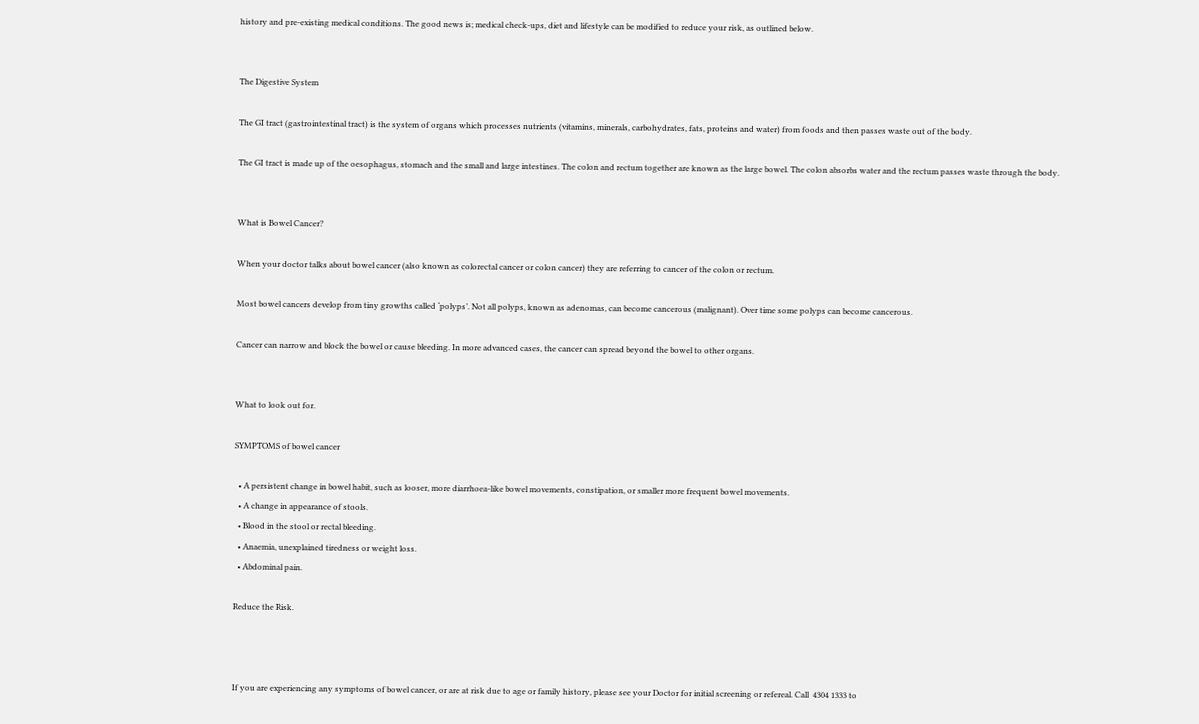history and pre-existing medical conditions. The good news is; medical check-ups, diet and lifestyle can be modified to reduce your risk, as outlined below.


The Digestive System

The GI tract (gastrointestinal tract) is the system of organs which processes nutrients (vitamins, minerals, carbohydrates, fats, proteins and water) from foods and then passes waste out of the body.

The GI tract is made up of the oesophagus, stomach and the small and large intestines. The colon and rectum together are known as the large bowel. The colon absorbs water and the rectum passes waste through the body.


What is Bowel Cancer?

When your doctor talks about bowel cancer (also known as colorectal cancer or colon cancer) they are referring to cancer of the colon or rectum.

Most bowel cancers develop from tiny growths called ‘polyps’. Not all polyps, known as adenomas, can become cancerous (malignant). Over time some polyps can become cancerous.

Cancer can narrow and block the bowel or cause bleeding. In more advanced cases, the cancer can spread beyond the bowel to other organs.


What to look out for.

SYMPTOMS of bowel cancer

  • A persistent change in bowel habit, such as looser, more diarrhoea-like bowel movements, constipation, or smaller more frequent bowel movements.
  • A change in appearance of stools.
  • Blood in the stool or rectal bleeding.
  • Anaemia, unexplained tiredness or weight loss.
  • Abdominal pain.

Reduce the Risk.



If you are experiencing any symptoms of bowel cancer, or are at risk due to age or family history, please see your Doctor for initial screening or refereal. Call  4304 1333 to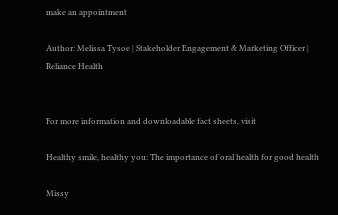make an appointment

Author: Melissa Tysoe | Stakeholder Engagement & Marketing Officer | Reliance Health


For more information and downloadable fact sheets, visit

Healthy smile, healthy you: The importance of oral health for good health

Missy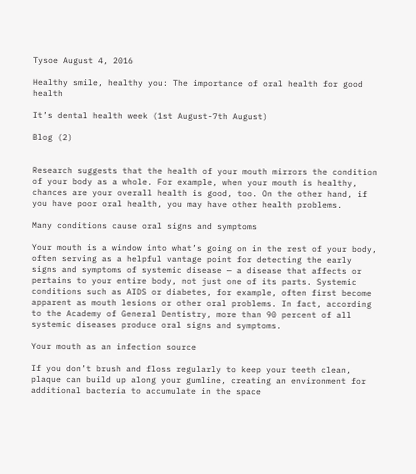Tysoe August 4, 2016

Healthy smile, healthy you: The importance of oral health for good health

It’s dental health week (1st August-7th August)

Blog (2)


Research suggests that the health of your mouth mirrors the condition of your body as a whole. For example, when your mouth is healthy, chances are your overall health is good, too. On the other hand, if you have poor oral health, you may have other health problems.

Many conditions cause oral signs and symptoms

Your mouth is a window into what’s going on in the rest of your body, often serving as a helpful vantage point for detecting the early signs and symptoms of systemic disease — a disease that affects or pertains to your entire body, not just one of its parts. Systemic conditions such as AIDS or diabetes, for example, often first become apparent as mouth lesions or other oral problems. In fact, according to the Academy of General Dentistry, more than 90 percent of all systemic diseases produce oral signs and symptoms.

Your mouth as an infection source

If you don’t brush and floss regularly to keep your teeth clean, plaque can build up along your gumline, creating an environment for additional bacteria to accumulate in the space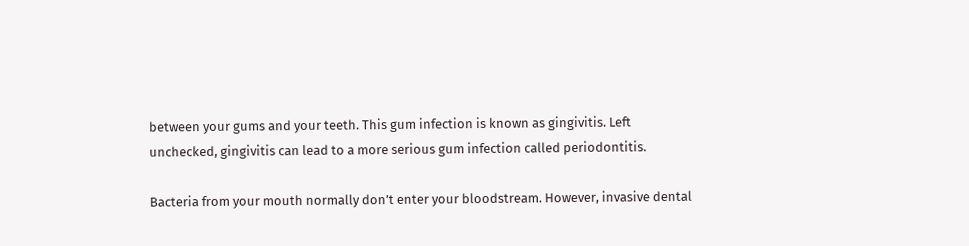between your gums and your teeth. This gum infection is known as gingivitis. Left unchecked, gingivitis can lead to a more serious gum infection called periodontitis.

Bacteria from your mouth normally don’t enter your bloodstream. However, invasive dental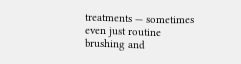treatments — sometimes even just routine brushing and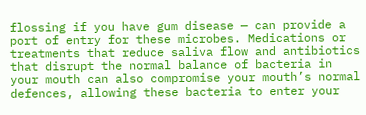flossing if you have gum disease — can provide a port of entry for these microbes. Medications or treatments that reduce saliva flow and antibiotics that disrupt the normal balance of bacteria in your mouth can also compromise your mouth’s normal defences, allowing these bacteria to enter your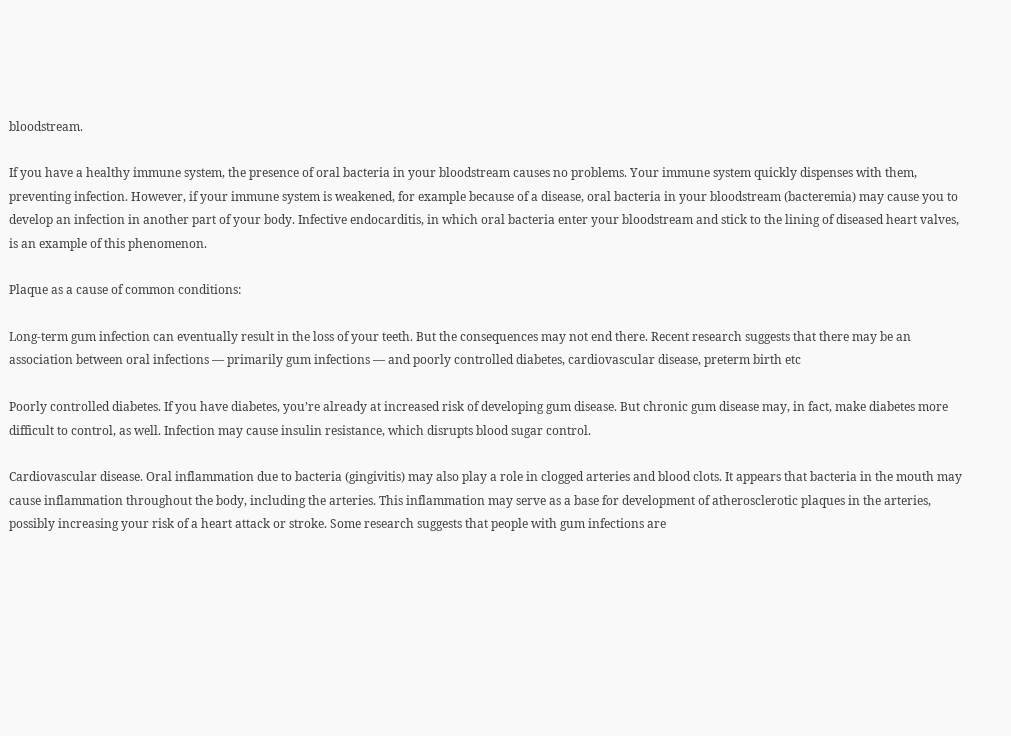bloodstream.

If you have a healthy immune system, the presence of oral bacteria in your bloodstream causes no problems. Your immune system quickly dispenses with them, preventing infection. However, if your immune system is weakened, for example because of a disease, oral bacteria in your bloodstream (bacteremia) may cause you to develop an infection in another part of your body. Infective endocarditis, in which oral bacteria enter your bloodstream and stick to the lining of diseased heart valves, is an example of this phenomenon.

Plaque as a cause of common conditions:

Long-term gum infection can eventually result in the loss of your teeth. But the consequences may not end there. Recent research suggests that there may be an association between oral infections — primarily gum infections — and poorly controlled diabetes, cardiovascular disease, preterm birth etc

Poorly controlled diabetes. If you have diabetes, you’re already at increased risk of developing gum disease. But chronic gum disease may, in fact, make diabetes more difficult to control, as well. Infection may cause insulin resistance, which disrupts blood sugar control.

Cardiovascular disease. Oral inflammation due to bacteria (gingivitis) may also play a role in clogged arteries and blood clots. It appears that bacteria in the mouth may cause inflammation throughout the body, including the arteries. This inflammation may serve as a base for development of atherosclerotic plaques in the arteries, possibly increasing your risk of a heart attack or stroke. Some research suggests that people with gum infections are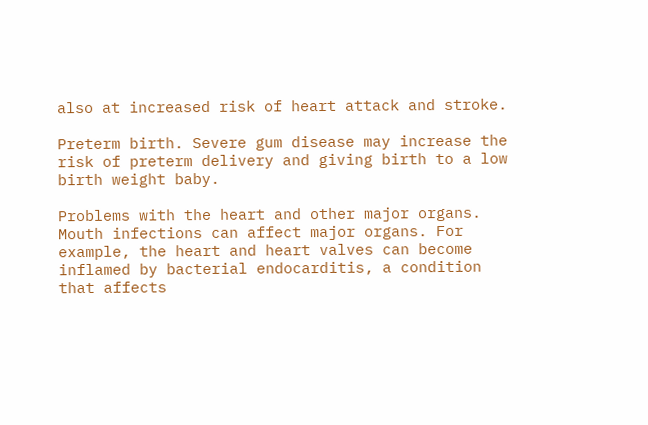also at increased risk of heart attack and stroke.

Preterm birth. Severe gum disease may increase the risk of preterm delivery and giving birth to a low birth weight baby.

Problems with the heart and other major organs. Mouth infections can affect major organs. For example, the heart and heart valves can become inflamed by bacterial endocarditis, a condition that affects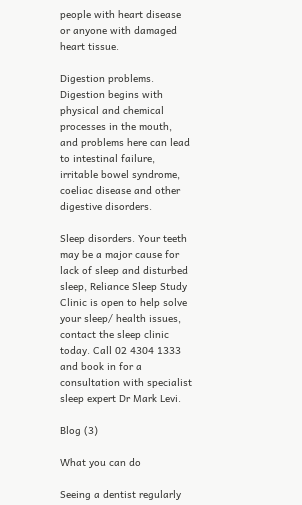people with heart disease or anyone with damaged heart tissue.

Digestion problems. Digestion begins with physical and chemical processes in the mouth, and problems here can lead to intestinal failure, irritable bowel syndrome, coeliac disease and other digestive disorders.

Sleep disorders. Your teeth may be a major cause for lack of sleep and disturbed sleep, Reliance Sleep Study Clinic is open to help solve your sleep/ health issues, contact the sleep clinic today. Call 02 4304 1333 and book in for a consultation with specialist sleep expert Dr Mark Levi.

Blog (3)

What you can do

Seeing a dentist regularly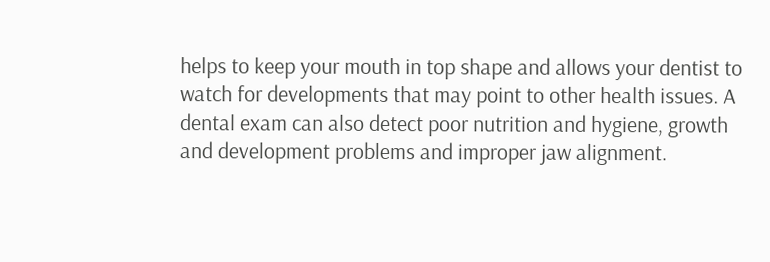helps to keep your mouth in top shape and allows your dentist to watch for developments that may point to other health issues. A dental exam can also detect poor nutrition and hygiene, growth and development problems and improper jaw alignment.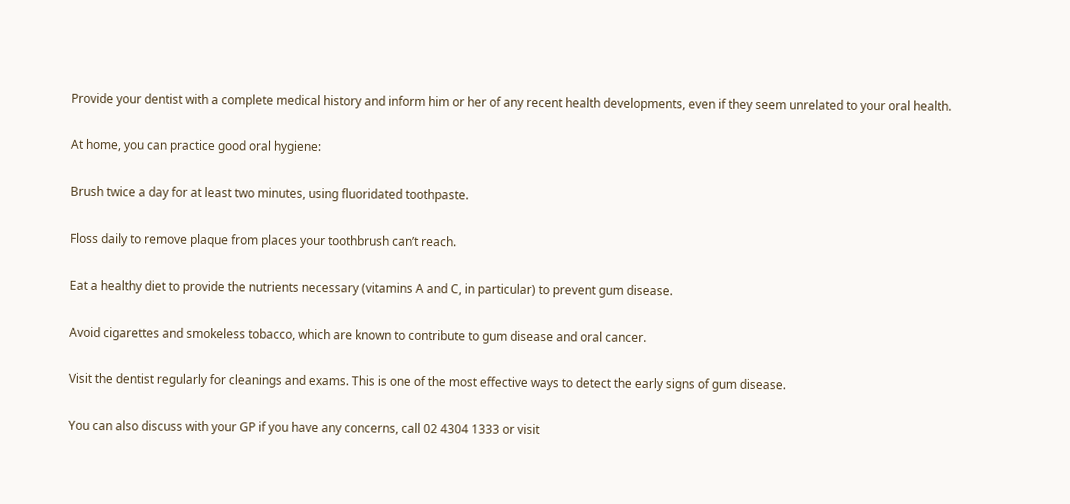Provide your dentist with a complete medical history and inform him or her of any recent health developments, even if they seem unrelated to your oral health.

At home, you can practice good oral hygiene:

Brush twice a day for at least two minutes, using fluoridated toothpaste.

Floss daily to remove plaque from places your toothbrush can’t reach.

Eat a healthy diet to provide the nutrients necessary (vitamins A and C, in particular) to prevent gum disease.

Avoid cigarettes and smokeless tobacco, which are known to contribute to gum disease and oral cancer.

Visit the dentist regularly for cleanings and exams. This is one of the most effective ways to detect the early signs of gum disease.

You can also discuss with your GP if you have any concerns, call 02 4304 1333 or visit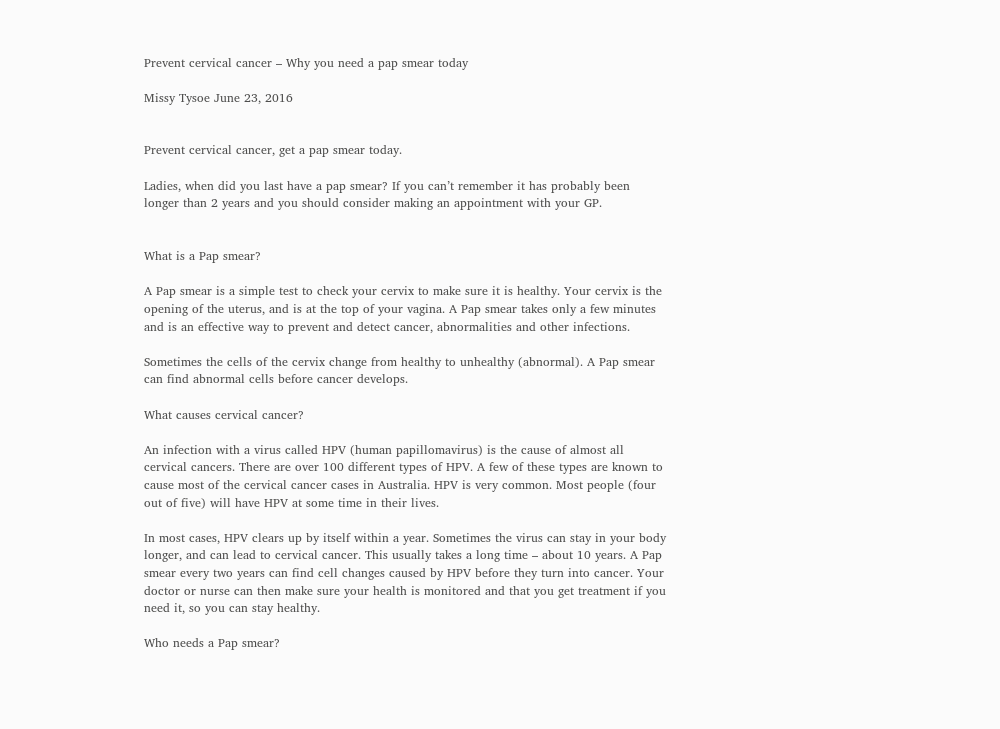Prevent cervical cancer – Why you need a pap smear today

Missy Tysoe June 23, 2016


Prevent cervical cancer, get a pap smear today.

Ladies, when did you last have a pap smear? If you can’t remember it has probably been longer than 2 years and you should consider making an appointment with your GP.


What is a Pap smear?

A Pap smear is a simple test to check your cervix to make sure it is healthy. Your cervix is the opening of the uterus, and is at the top of your vagina. A Pap smear takes only a few minutes and is an effective way to prevent and detect cancer, abnormalities and other infections.

Sometimes the cells of the cervix change from healthy to unhealthy (abnormal). A Pap smear can find abnormal cells before cancer develops.

What causes cervical cancer?

An infection with a virus called HPV (human papillomavirus) is the cause of almost all cervical cancers. There are over 100 different types of HPV. A few of these types are known to cause most of the cervical cancer cases in Australia. HPV is very common. Most people (four out of five) will have HPV at some time in their lives.

In most cases, HPV clears up by itself within a year. Sometimes the virus can stay in your body longer, and can lead to cervical cancer. This usually takes a long time – about 10 years. A Pap smear every two years can find cell changes caused by HPV before they turn into cancer. Your doctor or nurse can then make sure your health is monitored and that you get treatment if you need it, so you can stay healthy.

Who needs a Pap smear?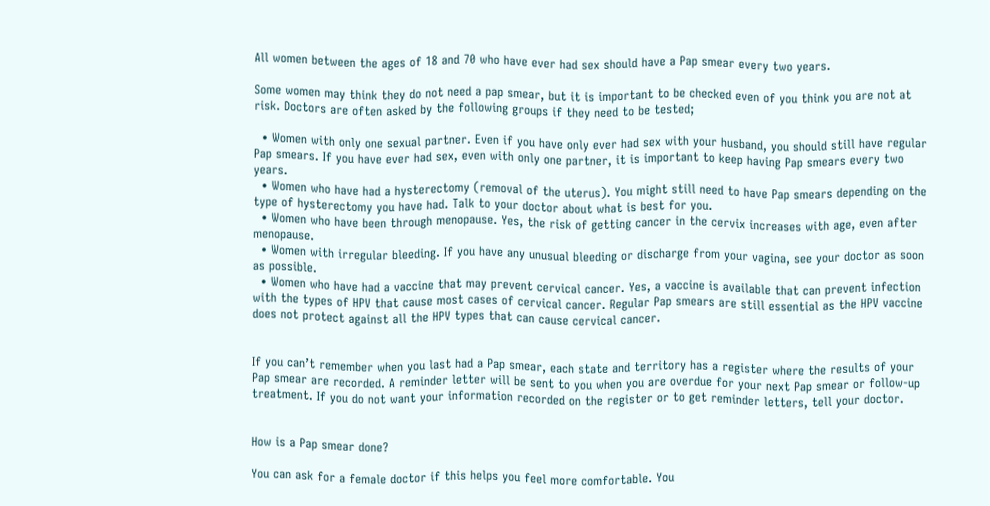All women between the ages of 18 and 70 who have ever had sex should have a Pap smear every two years.

Some women may think they do not need a pap smear, but it is important to be checked even of you think you are not at risk. Doctors are often asked by the following groups if they need to be tested;

  • Women with only one sexual partner. Even if you have only ever had sex with your husband, you should still have regular Pap smears. If you have ever had sex, even with only one partner, it is important to keep having Pap smears every two years.
  • Women who have had a hysterectomy (removal of the uterus). You might still need to have Pap smears depending on the type of hysterectomy you have had. Talk to your doctor about what is best for you.
  • Women who have been through menopause. Yes, the risk of getting cancer in the cervix increases with age, even after menopause.
  • Women with irregular bleeding. If you have any unusual bleeding or discharge from your vagina, see your doctor as soon as possible.
  • Women who have had a vaccine that may prevent cervical cancer. Yes, a vaccine is available that can prevent infection with the types of HPV that cause most cases of cervical cancer. Regular Pap smears are still essential as the HPV vaccine does not protect against all the HPV types that can cause cervical cancer.


If you can’t remember when you last had a Pap smear, each state and territory has a register where the results of your Pap smear are recorded. A reminder letter will be sent to you when you are overdue for your next Pap smear or follow-up treatment. If you do not want your information recorded on the register or to get reminder letters, tell your doctor.


How is a Pap smear done?

You can ask for a female doctor if this helps you feel more comfortable. You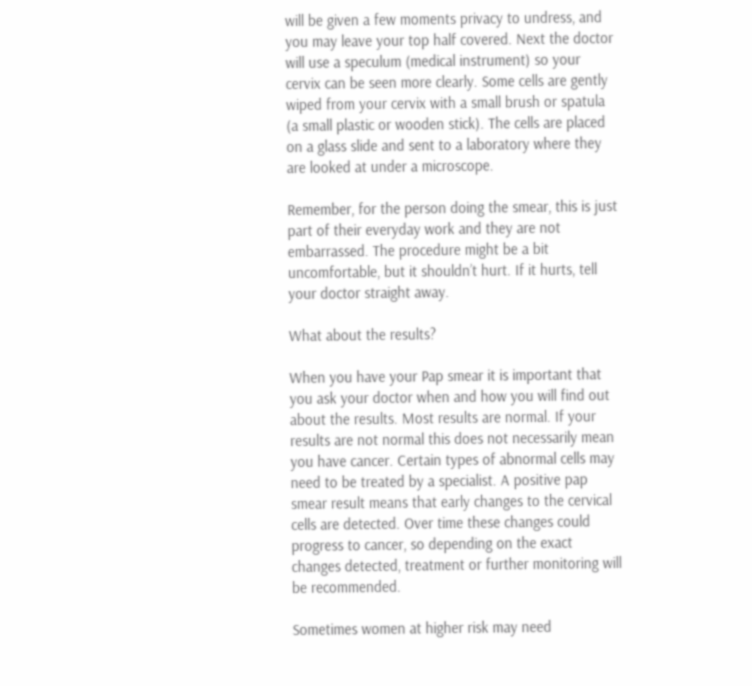will be given a few moments privacy to undress, and you may leave your top half covered. Next the doctor will use a speculum (medical instrument) so your cervix can be seen more clearly. Some cells are gently wiped from your cervix with a small brush or spatula (a small plastic or wooden stick). The cells are placed on a glass slide and sent to a laboratory where they are looked at under a microscope.

Remember, for the person doing the smear, this is just part of their everyday work and they are not embarrassed. The procedure might be a bit uncomfortable, but it shouldn’t hurt. If it hurts, tell your doctor straight away.

What about the results?

When you have your Pap smear it is important that you ask your doctor when and how you will find out about the results. Most results are normal. If your results are not normal this does not necessarily mean you have cancer. Certain types of abnormal cells may need to be treated by a specialist. A positive pap smear result means that early changes to the cervical cells are detected. Over time these changes could progress to cancer, so depending on the exact changes detected, treatment or further monitoring will be recommended.

Sometimes women at higher risk may need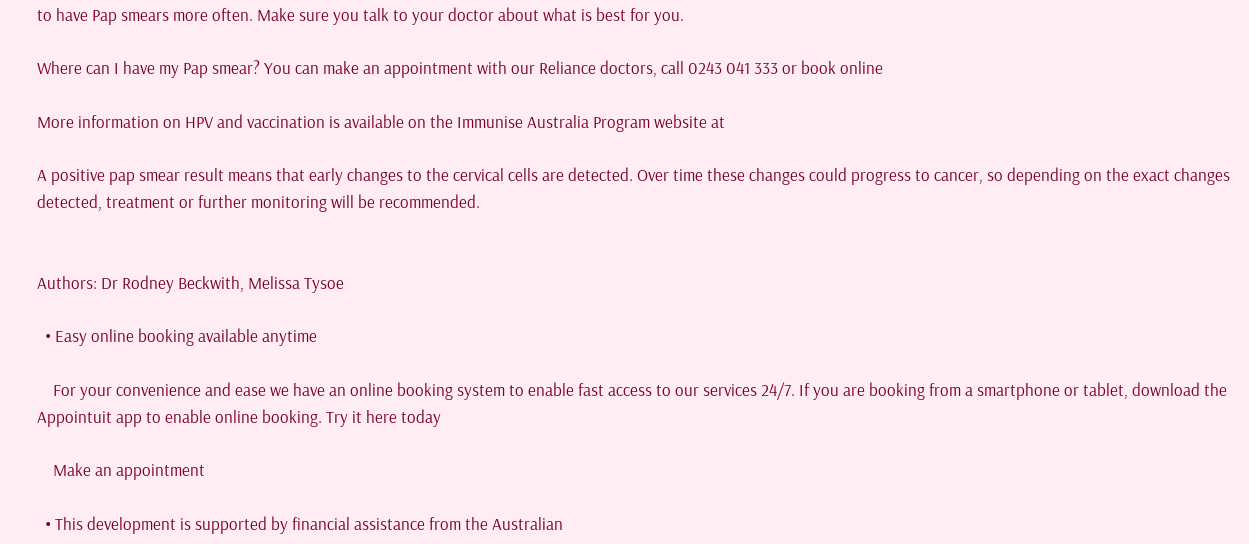to have Pap smears more often. Make sure you talk to your doctor about what is best for you.

Where can I have my Pap smear? You can make an appointment with our Reliance doctors, call 0243 041 333 or book online

More information on HPV and vaccination is available on the Immunise Australia Program website at

A positive pap smear result means that early changes to the cervical cells are detected. Over time these changes could progress to cancer, so depending on the exact changes detected, treatment or further monitoring will be recommended.


Authors: Dr Rodney Beckwith, Melissa Tysoe

  • Easy online booking available anytime

    For your convenience and ease we have an online booking system to enable fast access to our services 24/7. If you are booking from a smartphone or tablet, download the Appointuit app to enable online booking. Try it here today

    Make an appointment

  • This development is supported by financial assistance from the Australian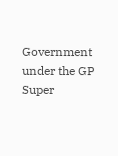Government under the GP Super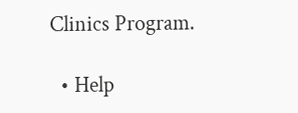Clinics Program.

  • Help